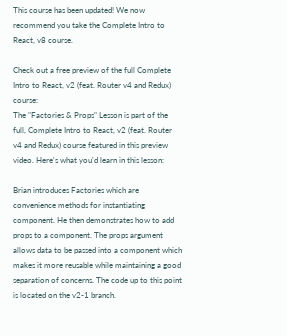This course has been updated! We now recommend you take the Complete Intro to React, v8 course.

Check out a free preview of the full Complete Intro to React, v2 (feat. Router v4 and Redux) course:
The "Factories & Props" Lesson is part of the full, Complete Intro to React, v2 (feat. Router v4 and Redux) course featured in this preview video. Here's what you'd learn in this lesson:

Brian introduces Factories which are convenience methods for instantiating component. He then demonstrates how to add props to a component. The props argument allows data to be passed into a component which makes it more reusable while maintaining a good separation of concerns. The code up to this point is located on the v2-1 branch.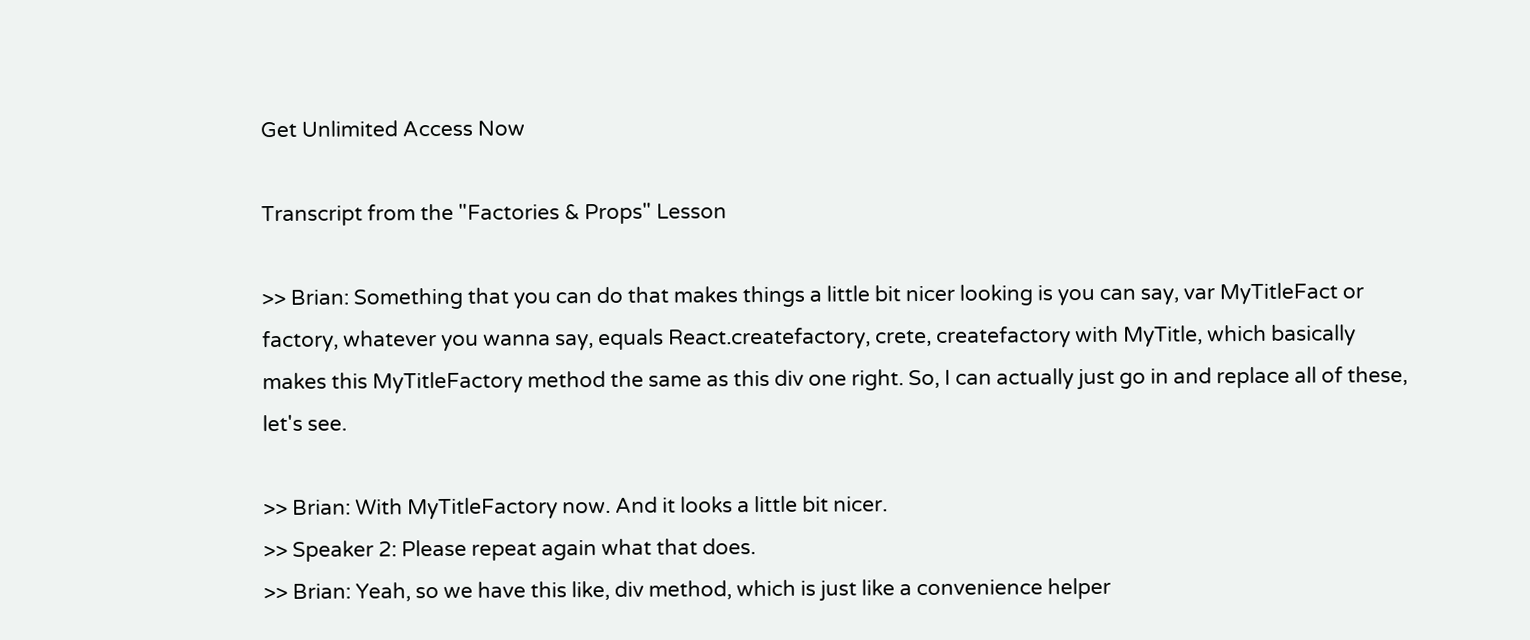Get Unlimited Access Now

Transcript from the "Factories & Props" Lesson

>> Brian: Something that you can do that makes things a little bit nicer looking is you can say, var MyTitleFact or factory, whatever you wanna say, equals React.createfactory, crete, createfactory with MyTitle, which basically makes this MyTitleFactory method the same as this div one right. So, I can actually just go in and replace all of these, let's see.

>> Brian: With MyTitleFactory now. And it looks a little bit nicer.
>> Speaker 2: Please repeat again what that does.
>> Brian: Yeah, so we have this like, div method, which is just like a convenience helper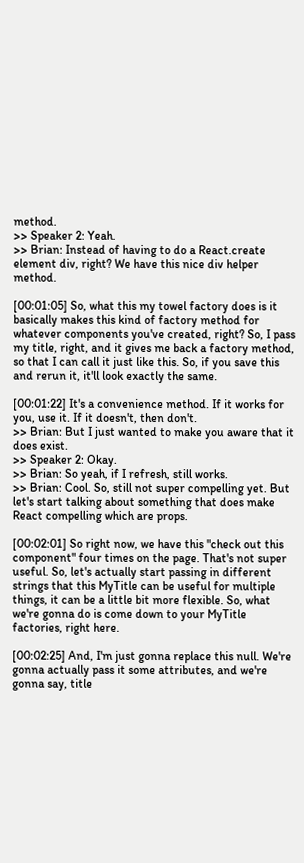method.
>> Speaker 2: Yeah.
>> Brian: Instead of having to do a React.create element div, right? We have this nice div helper method.

[00:01:05] So, what this my towel factory does is it basically makes this kind of factory method for whatever components you've created, right? So, I pass my title, right, and it gives me back a factory method, so that I can call it just like this. So, if you save this and rerun it, it'll look exactly the same.

[00:01:22] It's a convenience method. If it works for you, use it. If it doesn't, then don't.
>> Brian: But I just wanted to make you aware that it does exist.
>> Speaker 2: Okay.
>> Brian: So yeah, if I refresh, still works.
>> Brian: Cool. So, still not super compelling yet. But let's start talking about something that does make React compelling which are props.

[00:02:01] So right now, we have this "check out this component" four times on the page. That's not super useful. So, let's actually start passing in different strings that this MyTitle can be useful for multiple things, it can be a little bit more flexible. So, what we're gonna do is come down to your MyTitle factories, right here.

[00:02:25] And, I'm just gonna replace this null. We're gonna actually pass it some attributes, and we're gonna say, title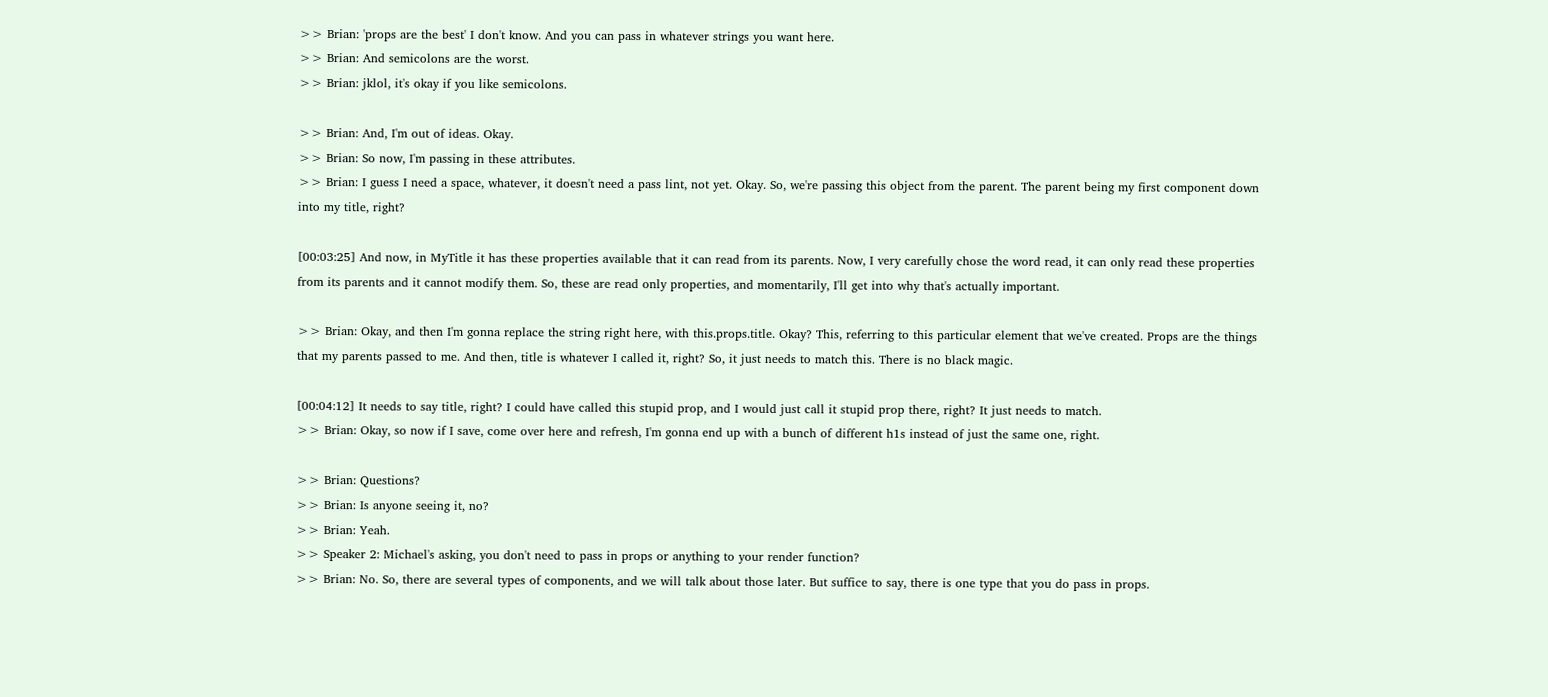>> Brian: 'props are the best' I don't know. And you can pass in whatever strings you want here.
>> Brian: And semicolons are the worst.
>> Brian: jklol, it's okay if you like semicolons.

>> Brian: And, I'm out of ideas. Okay.
>> Brian: So now, I'm passing in these attributes.
>> Brian: I guess I need a space, whatever, it doesn't need a pass lint, not yet. Okay. So, we're passing this object from the parent. The parent being my first component down into my title, right?

[00:03:25] And now, in MyTitle it has these properties available that it can read from its parents. Now, I very carefully chose the word read, it can only read these properties from its parents and it cannot modify them. So, these are read only properties, and momentarily, I'll get into why that's actually important.

>> Brian: Okay, and then I'm gonna replace the string right here, with this.props.title. Okay? This, referring to this particular element that we've created. Props are the things that my parents passed to me. And then, title is whatever I called it, right? So, it just needs to match this. There is no black magic.

[00:04:12] It needs to say title, right? I could have called this stupid prop, and I would just call it stupid prop there, right? It just needs to match.
>> Brian: Okay, so now if I save, come over here and refresh, I'm gonna end up with a bunch of different h1s instead of just the same one, right.

>> Brian: Questions?
>> Brian: Is anyone seeing it, no?
>> Brian: Yeah.
>> Speaker 2: Michael's asking, you don't need to pass in props or anything to your render function?
>> Brian: No. So, there are several types of components, and we will talk about those later. But suffice to say, there is one type that you do pass in props.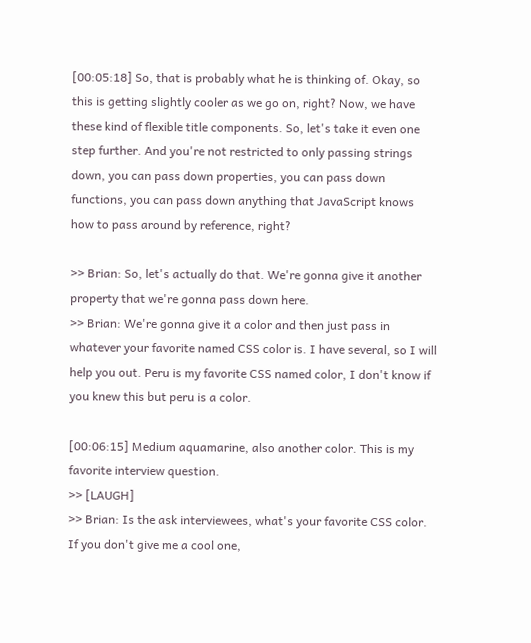[00:05:18] So, that is probably what he is thinking of. Okay, so this is getting slightly cooler as we go on, right? Now, we have these kind of flexible title components. So, let's take it even one step further. And you're not restricted to only passing strings down, you can pass down properties, you can pass down functions, you can pass down anything that JavaScript knows how to pass around by reference, right?

>> Brian: So, let's actually do that. We're gonna give it another property that we're gonna pass down here.
>> Brian: We're gonna give it a color and then just pass in whatever your favorite named CSS color is. I have several, so I will help you out. Peru is my favorite CSS named color, I don't know if you knew this but peru is a color.

[00:06:15] Medium aquamarine, also another color. This is my favorite interview question.
>> [LAUGH]
>> Brian: Is the ask interviewees, what's your favorite CSS color. If you don't give me a cool one,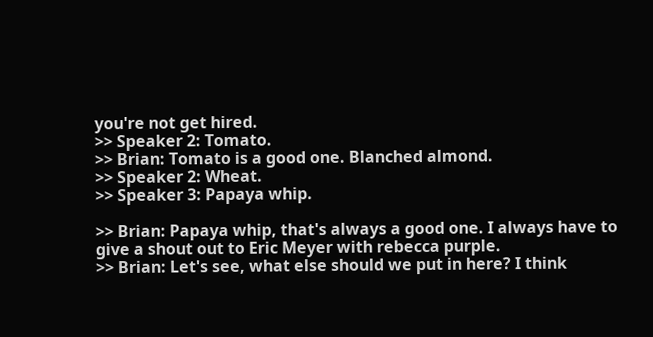you're not get hired.
>> Speaker 2: Tomato.
>> Brian: Tomato is a good one. Blanched almond.
>> Speaker 2: Wheat.
>> Speaker 3: Papaya whip.

>> Brian: Papaya whip, that's always a good one. I always have to give a shout out to Eric Meyer with rebecca purple.
>> Brian: Let's see, what else should we put in here? I think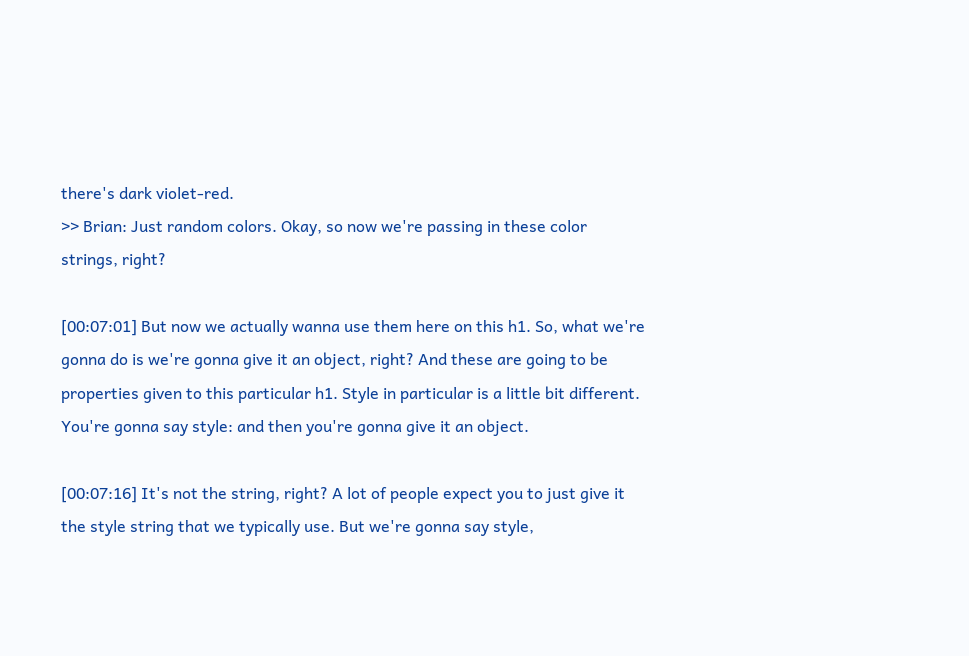there's dark violet-red.
>> Brian: Just random colors. Okay, so now we're passing in these color strings, right?

[00:07:01] But now we actually wanna use them here on this h1. So, what we're gonna do is we're gonna give it an object, right? And these are going to be properties given to this particular h1. Style in particular is a little bit different. You're gonna say style: and then you're gonna give it an object.

[00:07:16] It's not the string, right? A lot of people expect you to just give it the style string that we typically use. But we're gonna say style,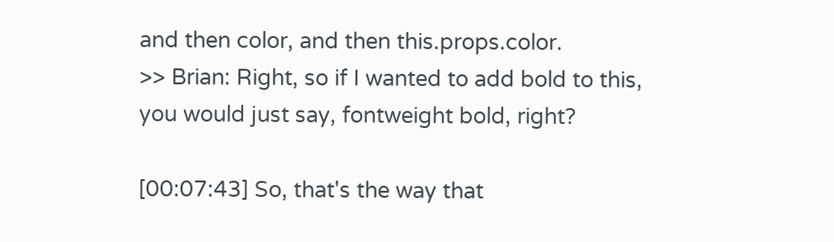and then color, and then this.props.color.
>> Brian: Right, so if I wanted to add bold to this, you would just say, fontweight bold, right?

[00:07:43] So, that's the way that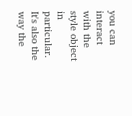you can interact with the style object in particular. It's also the way the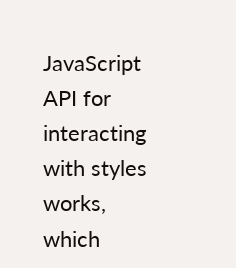JavaScript API for interacting with styles works, which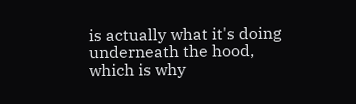is actually what it's doing underneath the hood, which is why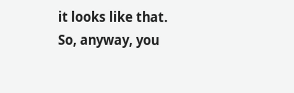it looks like that. So, anyway, you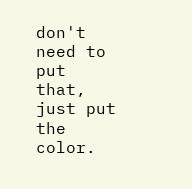don't need to put that, just put the color.